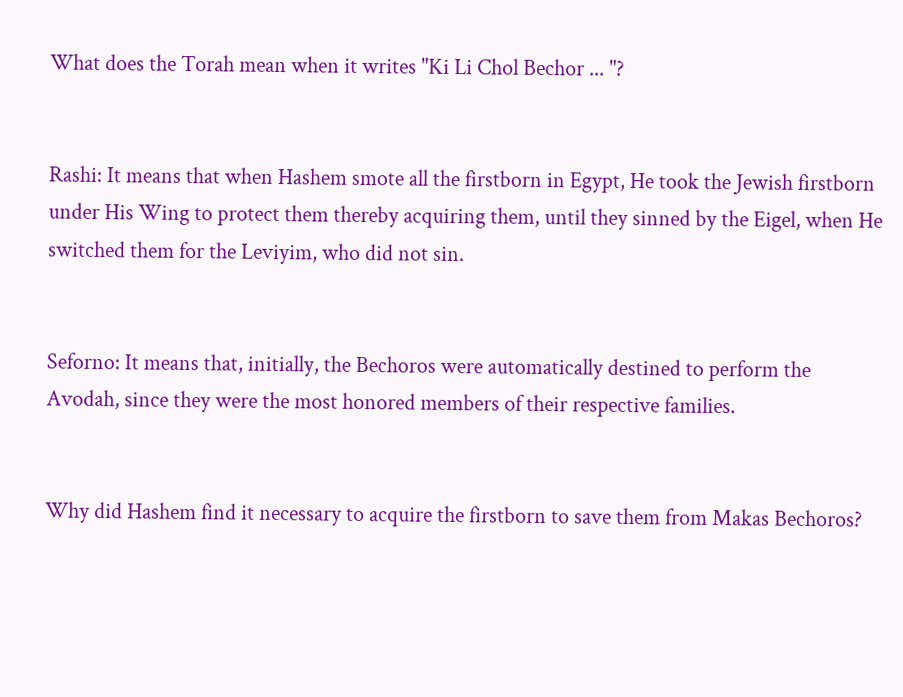What does the Torah mean when it writes "Ki Li Chol Bechor ... "?


Rashi: It means that when Hashem smote all the firstborn in Egypt, He took the Jewish firstborn under His Wing to protect them thereby acquiring them, until they sinned by the Eigel, when He switched them for the Leviyim, who did not sin.


Seforno: It means that, initially, the Bechoros were automatically destined to perform the Avodah, since they were the most honored members of their respective families.


Why did Hashem find it necessary to acquire the firstborn to save them from Makas Bechoros?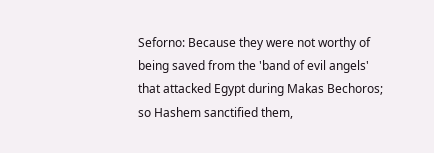Seforno: Because they were not worthy of being saved from the 'band of evil angels' that attacked Egypt during Makas Bechoros; so Hashem sanctified them,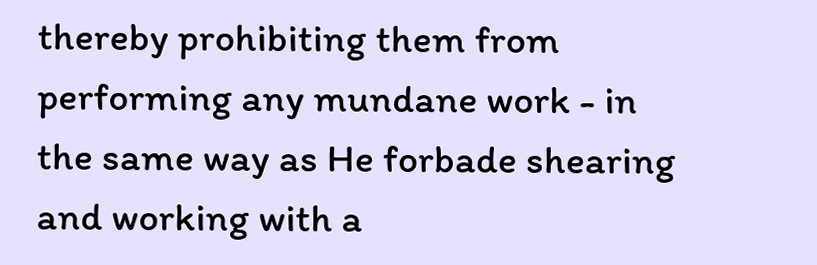thereby prohibiting them from performing any mundane work - in the same way as He forbade shearing and working with a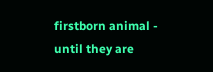firstborn animal - until they are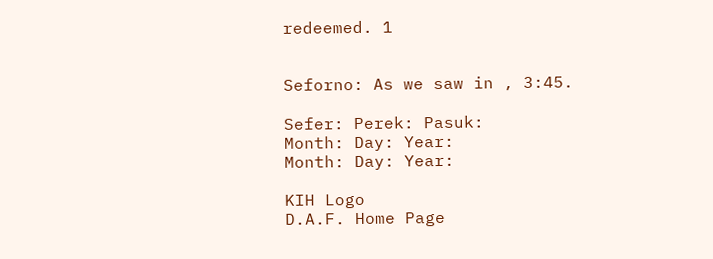redeemed. 1


Seforno: As we saw in , 3:45.

Sefer: Perek: Pasuk:
Month: Day: Year:
Month: Day: Year:

KIH Logo
D.A.F. Home Page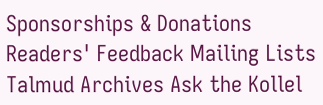Sponsorships & Donations Readers' Feedback Mailing Lists Talmud Archives Ask the Kollel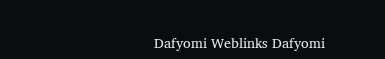Dafyomi Weblinks Dafyomi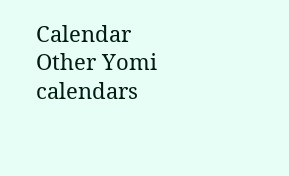Calendar Other Yomi calendars